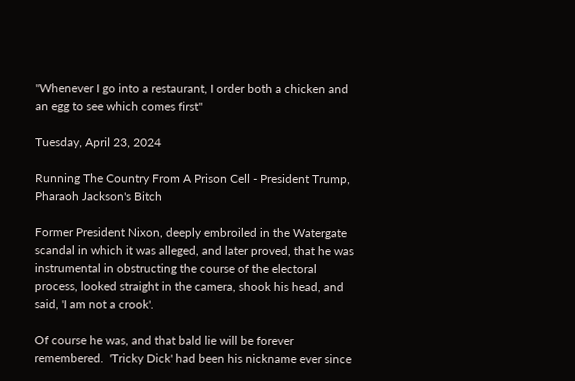"Whenever I go into a restaurant, I order both a chicken and an egg to see which comes first"

Tuesday, April 23, 2024

Running The Country From A Prison Cell - President Trump, Pharaoh Jackson's Bitch

Former President Nixon, deeply embroiled in the Watergate scandal in which it was alleged, and later proved, that he was instrumental in obstructing the course of the electoral process, looked straight in the camera, shook his head, and said, 'I am not a crook'.

Of course he was, and that bald lie will be forever remembered.  'Tricky Dick' had been his nickname ever since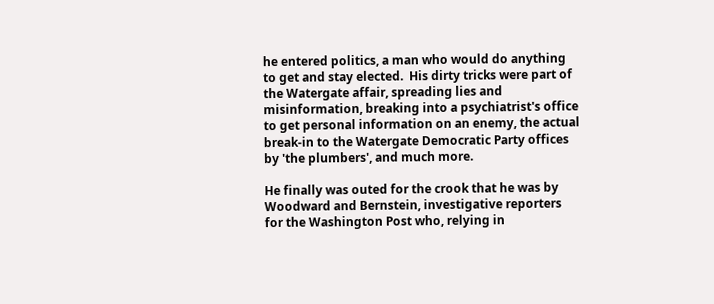he entered politics, a man who would do anything to get and stay elected.  His dirty tricks were part of the Watergate affair, spreading lies and misinformation, breaking into a psychiatrist's office to get personal information on an enemy, the actual break-in to the Watergate Democratic Party offices by 'the plumbers', and much more.

He finally was outed for the crook that he was by Woodward and Bernstein, investigative reporters for the Washington Post who, relying in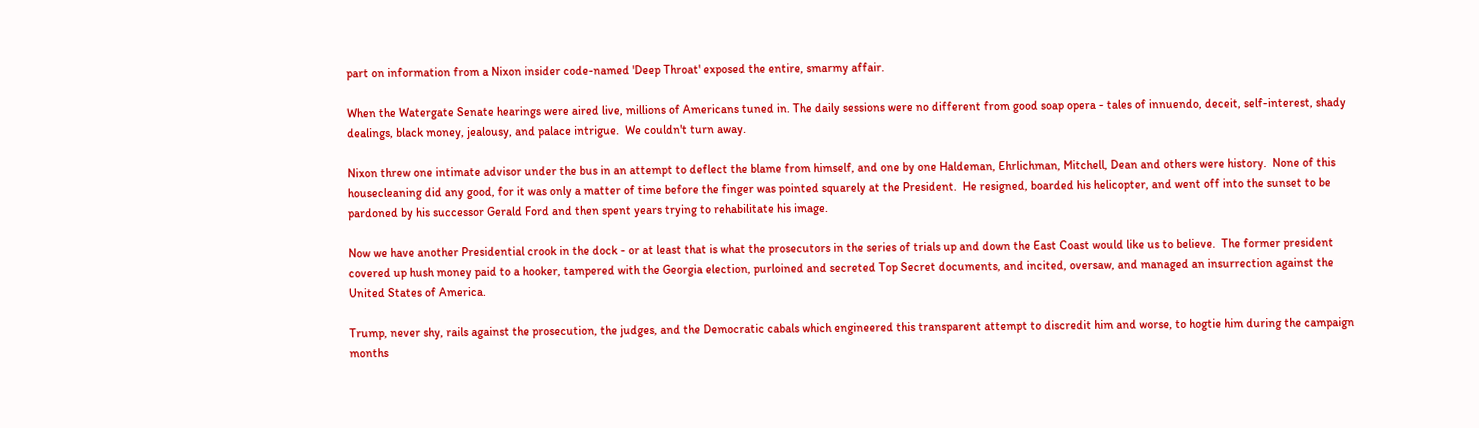part on information from a Nixon insider code-named 'Deep Throat' exposed the entire, smarmy affair.

When the Watergate Senate hearings were aired live, millions of Americans tuned in. The daily sessions were no different from good soap opera - tales of innuendo, deceit, self-interest, shady dealings, black money, jealousy, and palace intrigue.  We couldn't turn away.

Nixon threw one intimate advisor under the bus in an attempt to deflect the blame from himself, and one by one Haldeman, Ehrlichman, Mitchell, Dean and others were history.  None of this housecleaning did any good, for it was only a matter of time before the finger was pointed squarely at the President.  He resigned, boarded his helicopter, and went off into the sunset to be pardoned by his successor Gerald Ford and then spent years trying to rehabilitate his image.

Now we have another Presidential crook in the dock - or at least that is what the prosecutors in the series of trials up and down the East Coast would like us to believe.  The former president covered up hush money paid to a hooker, tampered with the Georgia election, purloined and secreted Top Secret documents, and incited, oversaw, and managed an insurrection against the United States of America.

Trump, never shy, rails against the prosecution, the judges, and the Democratic cabals which engineered this transparent attempt to discredit him and worse, to hogtie him during the campaign months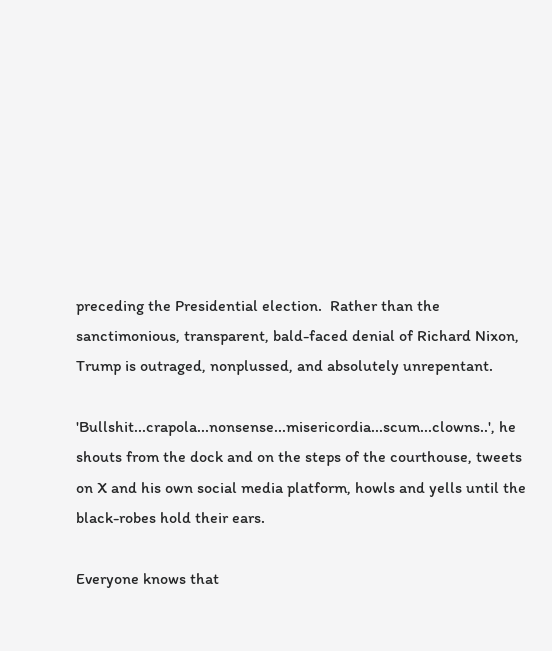preceding the Presidential election.  Rather than the sanctimonious, transparent, bald-faced denial of Richard Nixon, Trump is outraged, nonplussed, and absolutely unrepentant.

'Bullshit...crapola...nonsense...misericordia...scum...clowns..', he shouts from the dock and on the steps of the courthouse, tweets on X and his own social media platform, howls and yells until the black-robes hold their ears.

Everyone knows that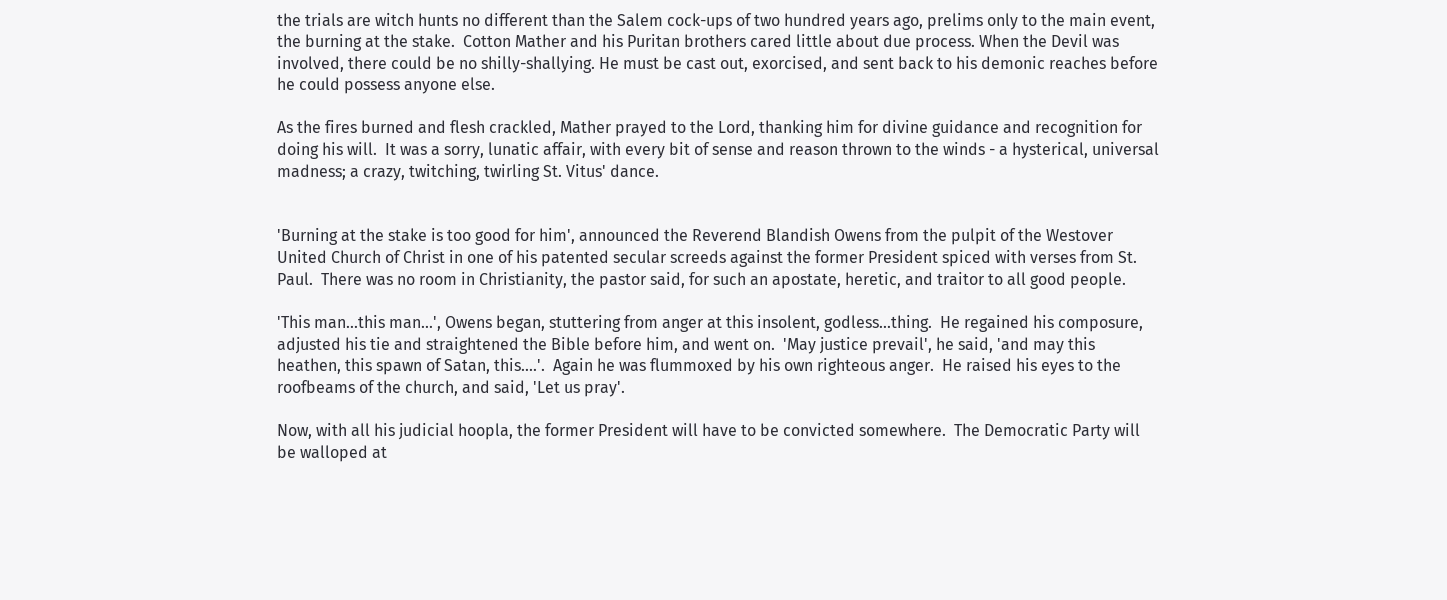the trials are witch hunts no different than the Salem cock-ups of two hundred years ago, prelims only to the main event, the burning at the stake.  Cotton Mather and his Puritan brothers cared little about due process. When the Devil was involved, there could be no shilly-shallying. He must be cast out, exorcised, and sent back to his demonic reaches before he could possess anyone else.

As the fires burned and flesh crackled, Mather prayed to the Lord, thanking him for divine guidance and recognition for doing his will.  It was a sorry, lunatic affair, with every bit of sense and reason thrown to the winds - a hysterical, universal madness; a crazy, twitching, twirling St. Vitus' dance.


'Burning at the stake is too good for him', announced the Reverend Blandish Owens from the pulpit of the Westover United Church of Christ in one of his patented secular screeds against the former President spiced with verses from St. Paul.  There was no room in Christianity, the pastor said, for such an apostate, heretic, and traitor to all good people.

'This man...this man...', Owens began, stuttering from anger at this insolent, godless...thing.  He regained his composure, adjusted his tie and straightened the Bible before him, and went on.  'May justice prevail', he said, 'and may this heathen, this spawn of Satan, this....'.  Again he was flummoxed by his own righteous anger.  He raised his eyes to the roofbeams of the church, and said, 'Let us pray'.

Now, with all his judicial hoopla, the former President will have to be convicted somewhere.  The Democratic Party will be walloped at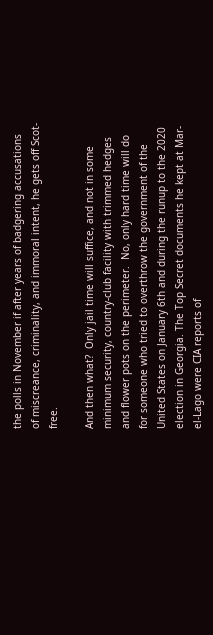the polls in November if after years of badgering accusations of miscreance, criminality, and immoral intent, he gets off Scot-free.

And then what?  Only jail time will suffice, and not in some minimum security, country-club facility with trimmed hedges and flower pots on the perimeter.  No, only hard time will do for someone who tried to overthrow the government of the United States on January 6th and during the runup to the 2020 election in Georgia. The Top Secret documents he kept at Mar-el-Lago were CIA reports of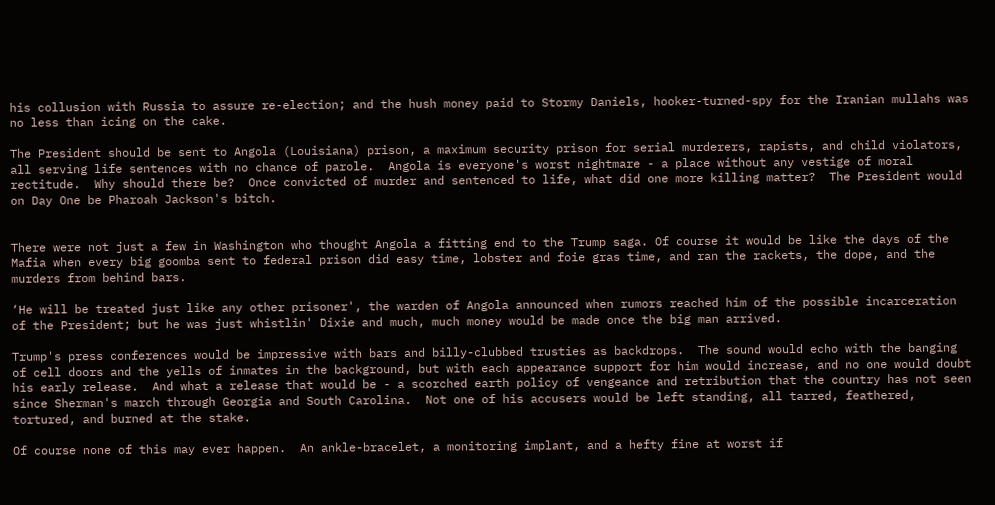his collusion with Russia to assure re-election; and the hush money paid to Stormy Daniels, hooker-turned-spy for the Iranian mullahs was no less than icing on the cake.

The President should be sent to Angola (Louisiana) prison, a maximum security prison for serial murderers, rapists, and child violators, all serving life sentences with no chance of parole.  Angola is everyone's worst nightmare - a place without any vestige of moral rectitude.  Why should there be?  Once convicted of murder and sentenced to life, what did one more killing matter?  The President would on Day One be Pharoah Jackson's bitch.


There were not just a few in Washington who thought Angola a fitting end to the Trump saga. Of course it would be like the days of the Mafia when every big goomba sent to federal prison did easy time, lobster and foie gras time, and ran the rackets, the dope, and the murders from behind bars.

‘He will be treated just like any other prisoner', the warden of Angola announced when rumors reached him of the possible incarceration of the President; but he was just whistlin' Dixie and much, much money would be made once the big man arrived.

Trump's press conferences would be impressive with bars and billy-clubbed trusties as backdrops.  The sound would echo with the banging of cell doors and the yells of inmates in the background, but with each appearance support for him would increase, and no one would doubt his early release.  And what a release that would be - a scorched earth policy of vengeance and retribution that the country has not seen since Sherman's march through Georgia and South Carolina.  Not one of his accusers would be left standing, all tarred, feathered, tortured, and burned at the stake.

Of course none of this may ever happen.  An ankle-bracelet, a monitoring implant, and a hefty fine at worst if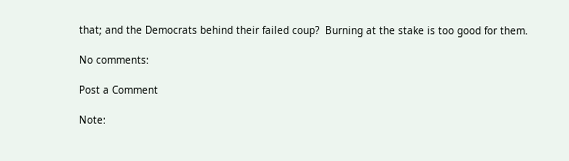that; and the Democrats behind their failed coup?  Burning at the stake is too good for them.

No comments:

Post a Comment

Note: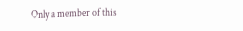Only a member of this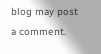blog may post a comment.